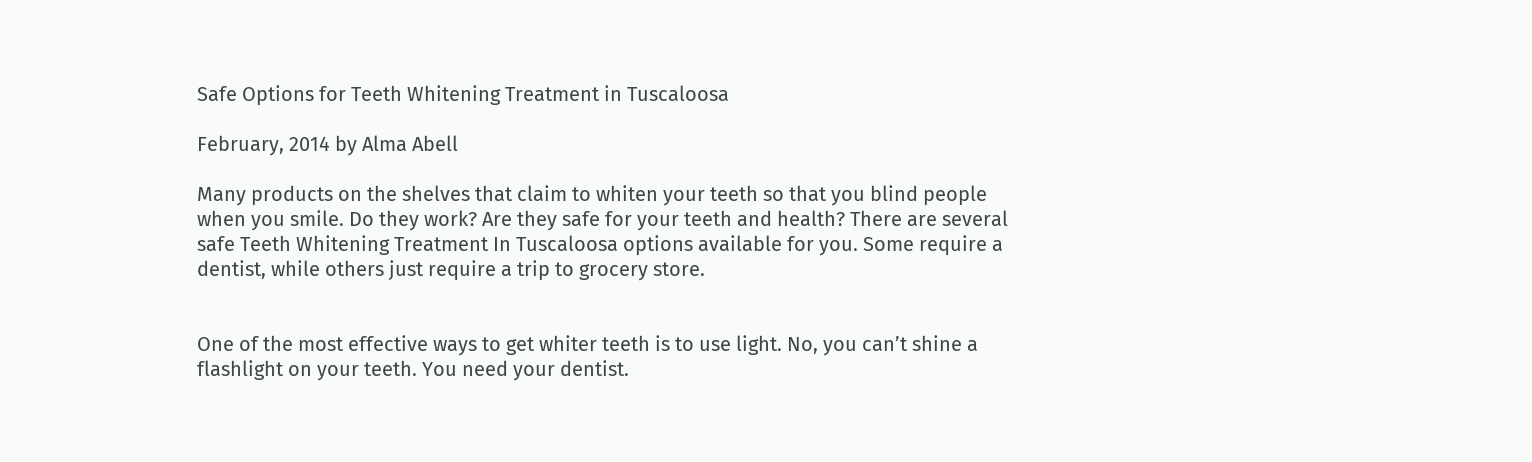Safe Options for Teeth Whitening Treatment in Tuscaloosa

February, 2014 by Alma Abell

Many products on the shelves that claim to whiten your teeth so that you blind people when you smile. Do they work? Are they safe for your teeth and health? There are several safe Teeth Whitening Treatment In Tuscaloosa options available for you. Some require a dentist, while others just require a trip to grocery store.


One of the most effective ways to get whiter teeth is to use light. No, you can’t shine a flashlight on your teeth. You need your dentist.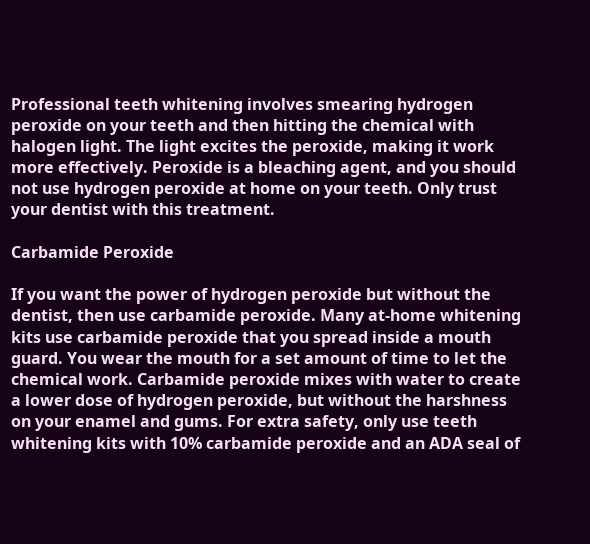Professional teeth whitening involves smearing hydrogen peroxide on your teeth and then hitting the chemical with halogen light. The light excites the peroxide, making it work more effectively. Peroxide is a bleaching agent, and you should not use hydrogen peroxide at home on your teeth. Only trust your dentist with this treatment.

Carbamide Peroxide

If you want the power of hydrogen peroxide but without the dentist, then use carbamide peroxide. Many at-home whitening kits use carbamide peroxide that you spread inside a mouth guard. You wear the mouth for a set amount of time to let the chemical work. Carbamide peroxide mixes with water to create a lower dose of hydrogen peroxide, but without the harshness on your enamel and gums. For extra safety, only use teeth whitening kits with 10% carbamide peroxide and an ADA seal of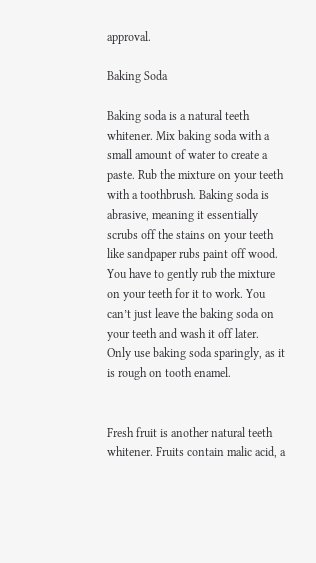approval.

Baking Soda

Baking soda is a natural teeth whitener. Mix baking soda with a small amount of water to create a paste. Rub the mixture on your teeth with a toothbrush. Baking soda is abrasive, meaning it essentially scrubs off the stains on your teeth like sandpaper rubs paint off wood. You have to gently rub the mixture on your teeth for it to work. You can’t just leave the baking soda on your teeth and wash it off later. Only use baking soda sparingly, as it is rough on tooth enamel.


Fresh fruit is another natural teeth whitener. Fruits contain malic acid, a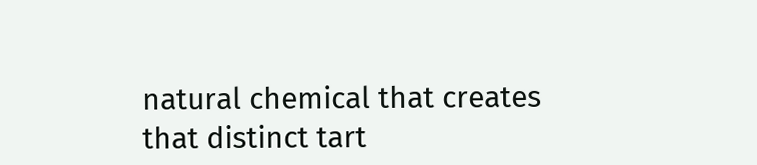natural chemical that creates that distinct tart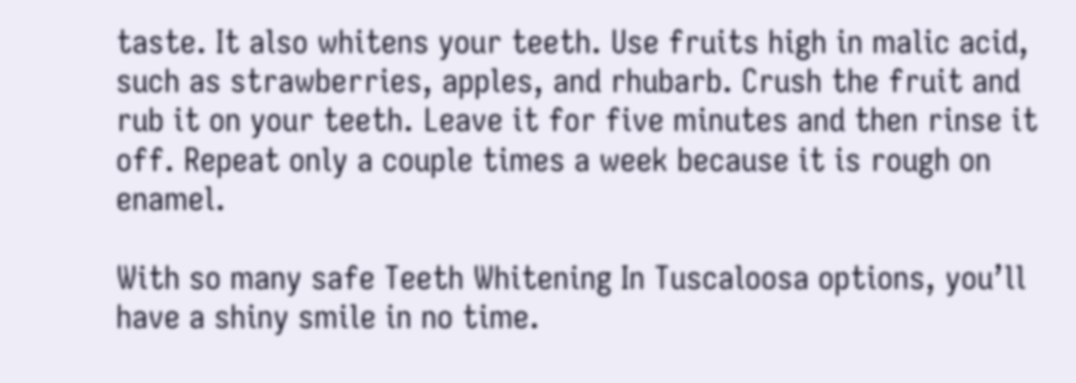taste. It also whitens your teeth. Use fruits high in malic acid, such as strawberries, apples, and rhubarb. Crush the fruit and rub it on your teeth. Leave it for five minutes and then rinse it off. Repeat only a couple times a week because it is rough on enamel.

With so many safe Teeth Whitening In Tuscaloosa options, you’ll have a shiny smile in no time.